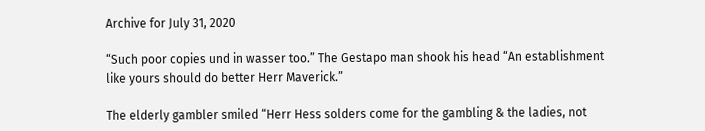Archive for July 31, 2020

“Such poor copies und in wasser too.” The Gestapo man shook his head “An establishment like yours should do better Herr Maverick.”

The elderly gambler smiled “Herr Hess solders come for the gambling & the ladies, not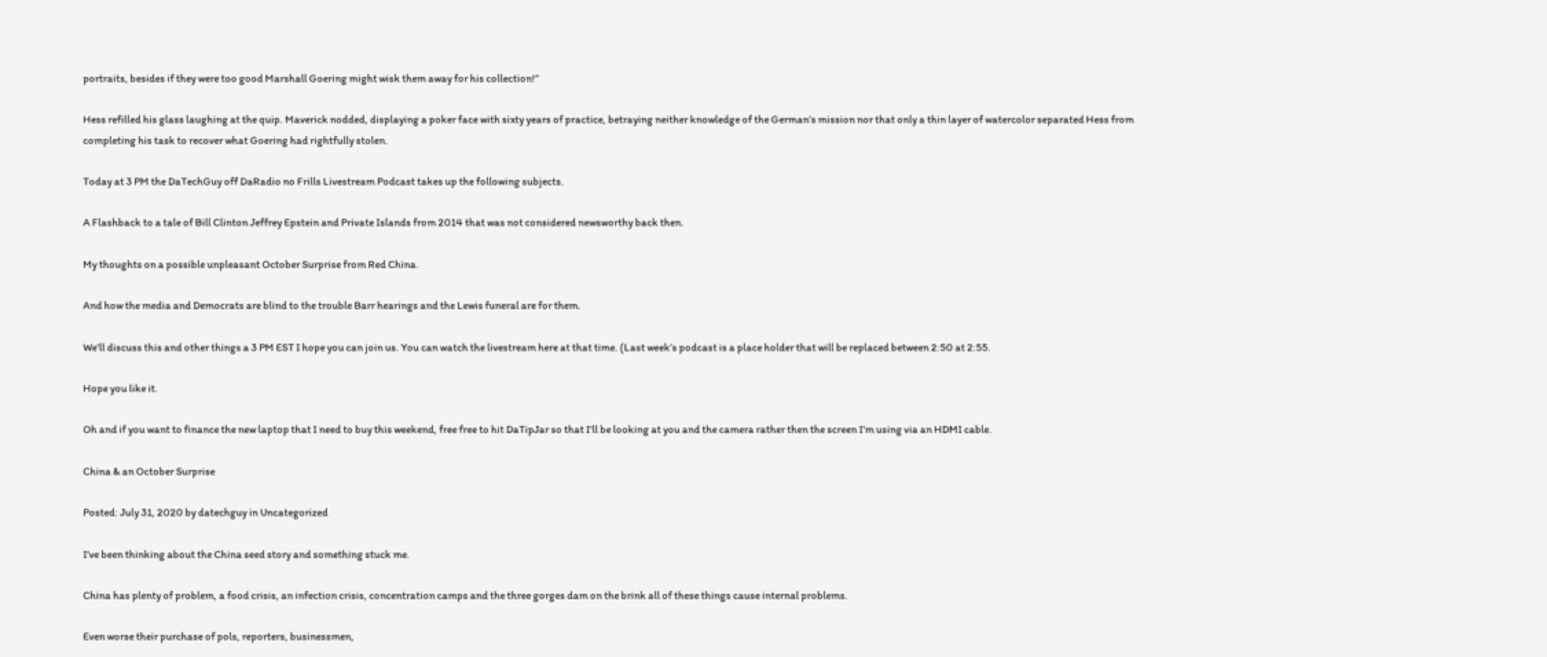portraits, besides if they were too good Marshall Goering might wisk them away for his collection!”

Hess refilled his glass laughing at the quip. Maverick nodded, displaying a poker face with sixty years of practice, betraying neither knowledge of the German’s mission nor that only a thin layer of watercolor separated Hess from completing his task to recover what Goering had rightfully stolen.

Today at 3 PM the DaTechGuy off DaRadio no Frills Livestream Podcast takes up the following subjects.

A Flashback to a tale of Bill Clinton Jeffrey Epstein and Private Islands from 2014 that was not considered newsworthy back then.

My thoughts on a possible unpleasant October Surprise from Red China.

And how the media and Democrats are blind to the trouble Barr hearings and the Lewis funeral are for them.

We’ll discuss this and other things a 3 PM EST I hope you can join us. You can watch the livestream here at that time. (Last week’s podcast is a place holder that will be replaced between 2:50 at 2:55.

Hope you like it.

Oh and if you want to finance the new laptop that I need to buy this weekend, free free to hit DaTipJar so that I’ll be looking at you and the camera rather then the screen I’m using via an HDMI cable.

China & an October Surprise

Posted: July 31, 2020 by datechguy in Uncategorized

I’ve been thinking about the China seed story and something stuck me.

China has plenty of problem, a food crisis, an infection crisis, concentration camps and the three gorges dam on the brink all of these things cause internal problems.

Even worse their purchase of pols, reporters, businessmen,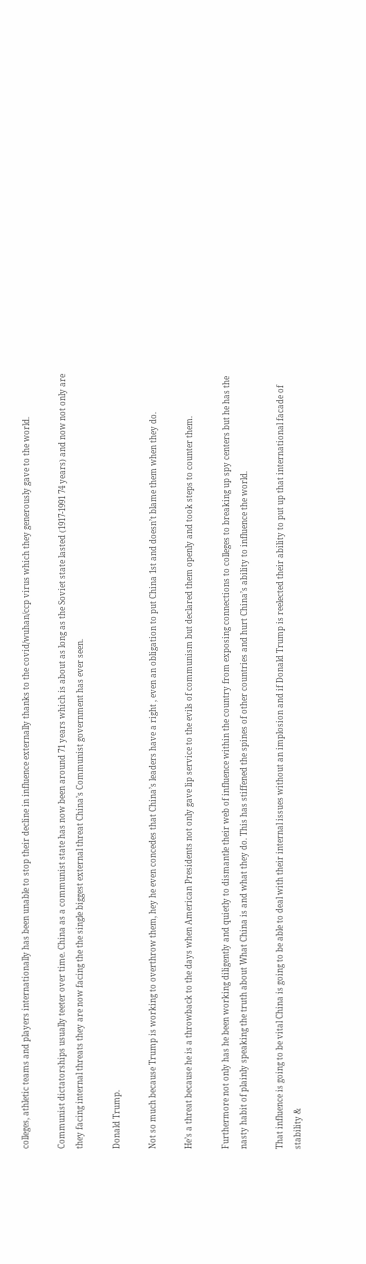colleges, athletic teams and players internationally has been unable to stop their decline in influence externally thanks to the covid/wuhan/ccp virus which they generously gave to the world.

Communist dictatorships usually teeter over time. China as a communist state has now been around 71 years which is about as long as the Soviet state lasted (1917-1991 74 years) and now not only are they facing internal threats they are now facing the the single biggest external threat China’s Communist government has ever seen.

Donald Trump.

Not so much because Trump is working to overthrow them, hey he even concedes that China’s leaders have a right , even an obligation to put China 1st and doesn’t blame them when they do.

He’s a threat because he is a throwback to the days when American Presidents not only gave lip service to the evils of communism but declared them openly and took steps to counter them.

Furthermore not only has he been working diligently and quietly to dismantle their web of influence within the country from exposing connections to colleges to breaking up spy centers but he has the nasty habit of plainly speaking the truth about What China is and what they do. This has stiffened the spines of other countries and hurt China’s ability to influence the world.

That influence is going to be vital China is going to be able to deal with their internal issues without an implosion and if Donald Trump is reelected their ability to put up that international facade of stability &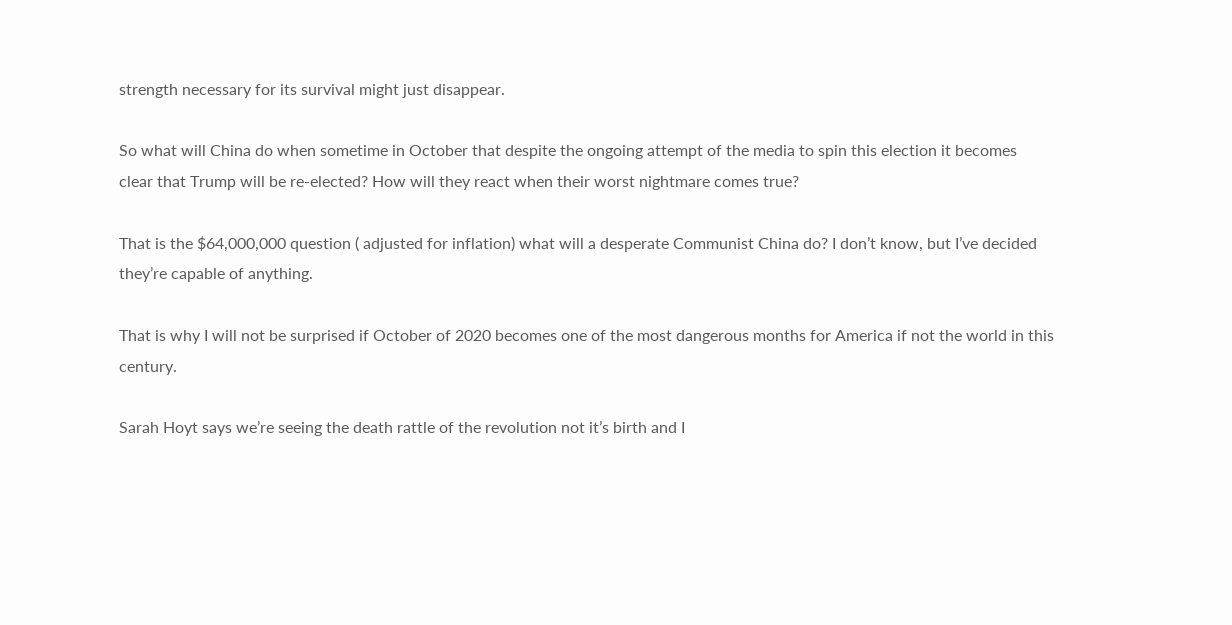strength necessary for its survival might just disappear.

So what will China do when sometime in October that despite the ongoing attempt of the media to spin this election it becomes clear that Trump will be re-elected? How will they react when their worst nightmare comes true?

That is the $64,000,000 question ( adjusted for inflation) what will a desperate Communist China do? I don’t know, but I’ve decided they’re capable of anything.

That is why I will not be surprised if October of 2020 becomes one of the most dangerous months for America if not the world in this century.

Sarah Hoyt says we’re seeing the death rattle of the revolution not it’s birth and I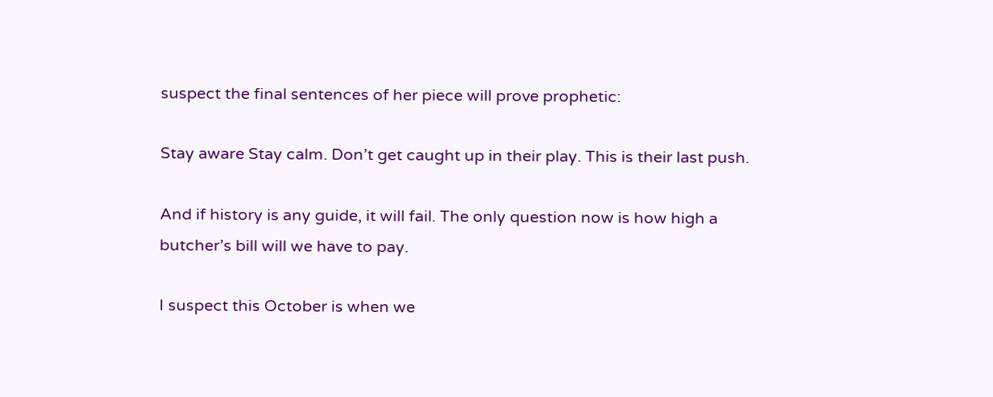suspect the final sentences of her piece will prove prophetic:

Stay aware Stay calm. Don’t get caught up in their play. This is their last push.

And if history is any guide, it will fail. The only question now is how high a butcher’s bill will we have to pay.

I suspect this October is when we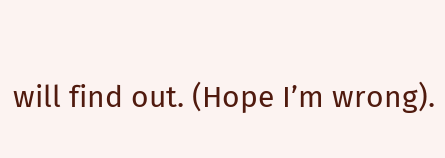will find out. (Hope I’m wrong).